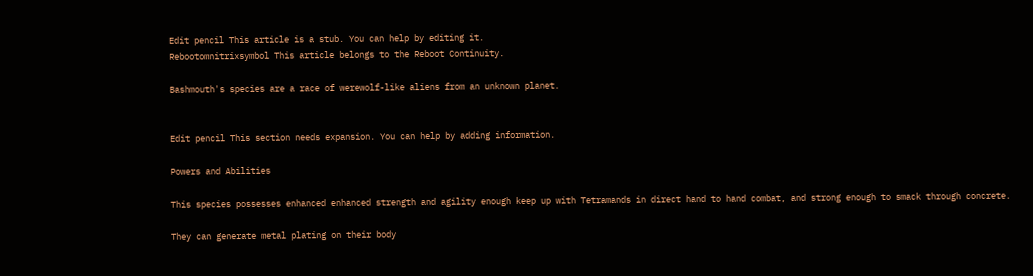Edit pencil This article is a stub. You can help by editing it.
Rebootomnitrixsymbol This article belongs to the Reboot Continuity.

Bashmouth's species are a race of werewolf-like aliens from an unknown planet.


Edit pencil This section needs expansion. You can help by adding information.

Powers and Abilities

This species possesses enhanced enhanced strength and agility enough keep up with Tetramands in direct hand to hand combat, and strong enough to smack through concrete.

They can generate metal plating on their body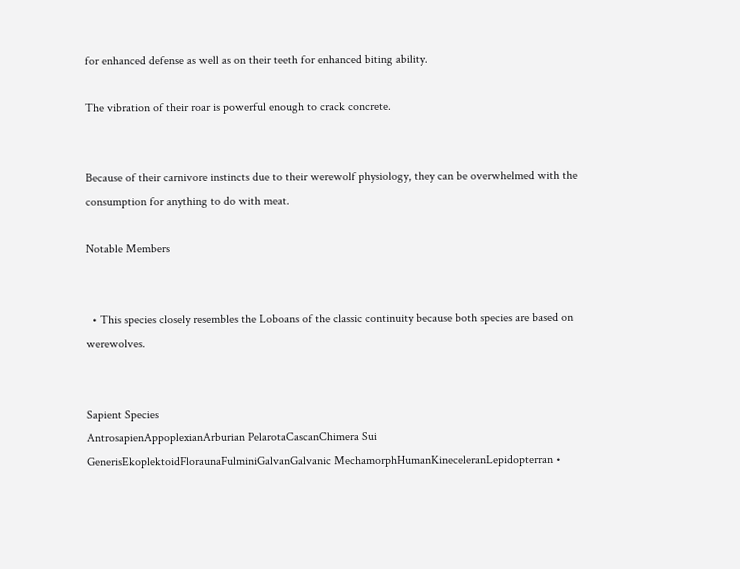for enhanced defense as well as on their teeth for enhanced biting ability.

The vibration of their roar is powerful enough to crack concrete.


Because of their carnivore instincts due to their werewolf physiology, they can be overwhelmed with the consumption for anything to do with meat.

Notable Members


  • This species closely resembles the Loboans of the classic continuity because both species are based on werewolves.


Sapient Species
AntrosapienAppoplexianArburian PelarotaCascanChimera Sui GenerisEkoplektoidFloraunaFulminiGalvanGalvanic MechamorphHumanKineceleranLepidopterran •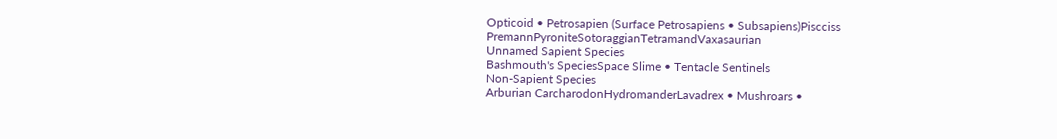Opticoid • Petrosapien (Surface Petrosapiens • Subsapiens)Piscciss PremannPyroniteSotoraggianTetramandVaxasaurian
Unnamed Sapient Species
Bashmouth's SpeciesSpace Slime • Tentacle Sentinels
Non-Sapient Species
Arburian CarcharodonHydromanderLavadrex • Mushroars •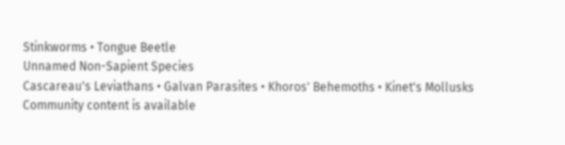Stinkworms • Tongue Beetle
Unnamed Non-Sapient Species
Cascareau's Leviathans • Galvan Parasites • Khoros' Behemoths • Kinet's Mollusks
Community content is available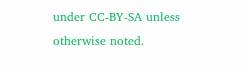under CC-BY-SA unless otherwise noted.